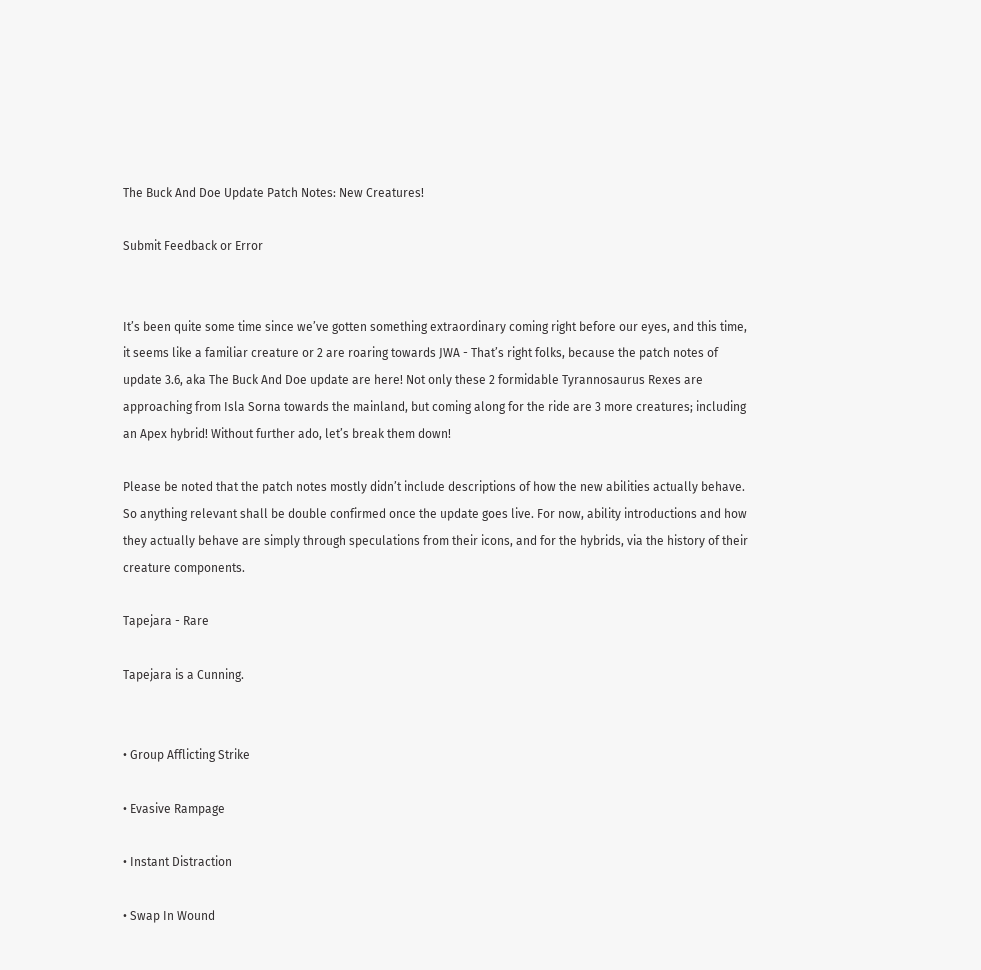The Buck And Doe Update Patch Notes: New Creatures!

Submit Feedback or Error


It’s been quite some time since we’ve gotten something extraordinary coming right before our eyes, and this time, it seems like a familiar creature or 2 are roaring towards JWA - That’s right folks, because the patch notes of update 3.6, aka The Buck And Doe update are here! Not only these 2 formidable Tyrannosaurus Rexes are approaching from Isla Sorna towards the mainland, but coming along for the ride are 3 more creatures; including an Apex hybrid! Without further ado, let’s break them down!

Please be noted that the patch notes mostly didn’t include descriptions of how the new abilities actually behave. So anything relevant shall be double confirmed once the update goes live. For now, ability introductions and how they actually behave are simply through speculations from their icons, and for the hybrids, via the history of their creature components.

Tapejara - Rare

Tapejara is a Cunning.


• Group Afflicting Strike

• Evasive Rampage

• Instant Distraction

• Swap In Wound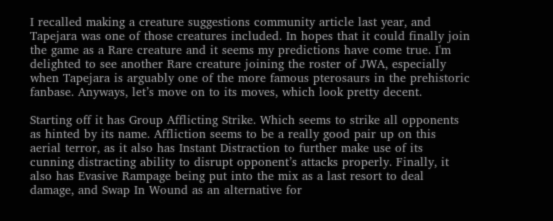I recalled making a creature suggestions community article last year, and Tapejara was one of those creatures included. In hopes that it could finally join the game as a Rare creature and it seems my predictions have come true. I'm delighted to see another Rare creature joining the roster of JWA, especially when Tapejara is arguably one of the more famous pterosaurs in the prehistoric fanbase. Anyways, let’s move on to its moves, which look pretty decent.

Starting off it has Group Afflicting Strike. Which seems to strike all opponents as hinted by its name. Affliction seems to be a really good pair up on this aerial terror, as it also has Instant Distraction to further make use of its cunning distracting ability to disrupt opponent’s attacks properly. Finally, it also has Evasive Rampage being put into the mix as a last resort to deal damage, and Swap In Wound as an alternative for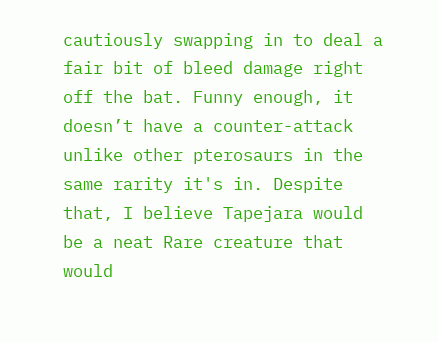cautiously swapping in to deal a fair bit of bleed damage right off the bat. Funny enough, it doesn’t have a counter-attack unlike other pterosaurs in the same rarity it's in. Despite that, I believe Tapejara would be a neat Rare creature that would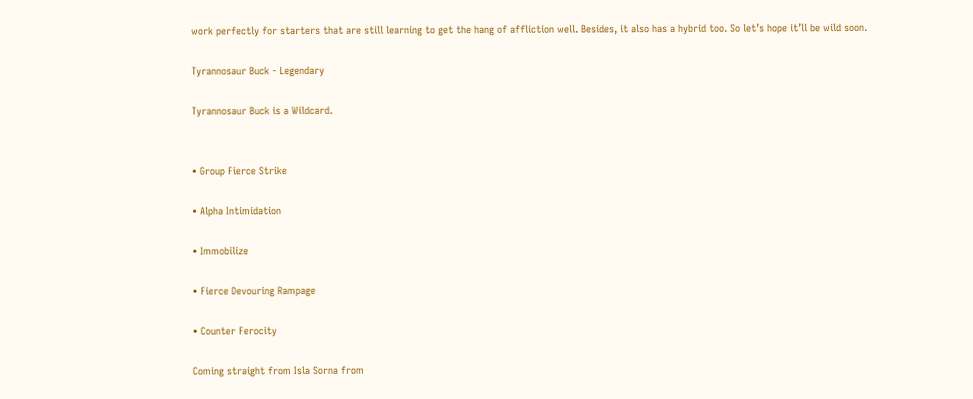work perfectly for starters that are still learning to get the hang of affliction well. Besides, it also has a hybrid too. So let’s hope it’ll be wild soon.

Tyrannosaur Buck - Legendary

Tyrannosaur Buck is a Wildcard.


• Group Fierce Strike

• Alpha Intimidation

• Immobilize

• Fierce Devouring Rampage

• Counter Ferocity

Coming straight from Isla Sorna from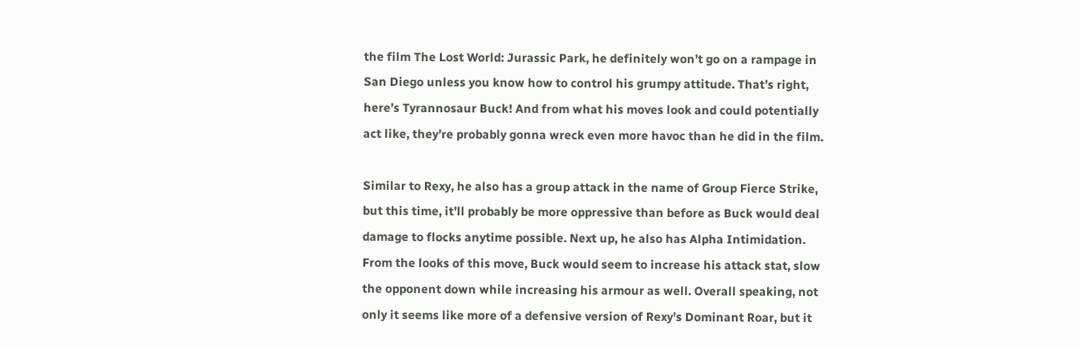the film The Lost World: Jurassic Park, he definitely won’t go on a rampage in San Diego unless you know how to control his grumpy attitude. That’s right, here’s Tyrannosaur Buck! And from what his moves look and could potentially act like, they’re probably gonna wreck even more havoc than he did in the film.

Similar to Rexy, he also has a group attack in the name of Group Fierce Strike, but this time, it’ll probably be more oppressive than before as Buck would deal damage to flocks anytime possible. Next up, he also has Alpha Intimidation. From the looks of this move, Buck would seem to increase his attack stat, slow the opponent down while increasing his armour as well. Overall speaking, not only it seems like more of a defensive version of Rexy’s Dominant Roar, but it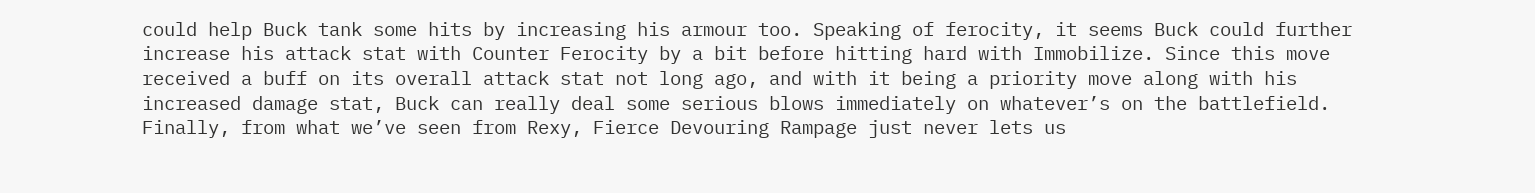could help Buck tank some hits by increasing his armour too. Speaking of ferocity, it seems Buck could further increase his attack stat with Counter Ferocity by a bit before hitting hard with Immobilize. Since this move received a buff on its overall attack stat not long ago, and with it being a priority move along with his increased damage stat, Buck can really deal some serious blows immediately on whatever’s on the battlefield. Finally, from what we’ve seen from Rexy, Fierce Devouring Rampage just never lets us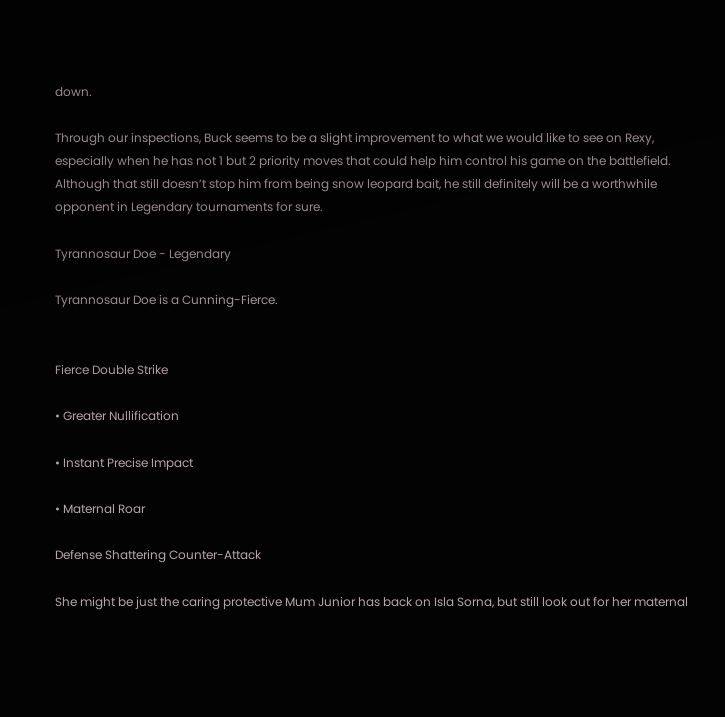down.

Through our inspections, Buck seems to be a slight improvement to what we would like to see on Rexy, especially when he has not 1 but 2 priority moves that could help him control his game on the battlefield. Although that still doesn’t stop him from being snow leopard bait, he still definitely will be a worthwhile opponent in Legendary tournaments for sure.

Tyrannosaur Doe - Legendary

Tyrannosaur Doe is a Cunning-Fierce.


Fierce Double Strike

• Greater Nullification

• Instant Precise Impact

• Maternal Roar

Defense Shattering Counter-Attack

She might be just the caring protective Mum Junior has back on Isla Sorna, but still look out for her maternal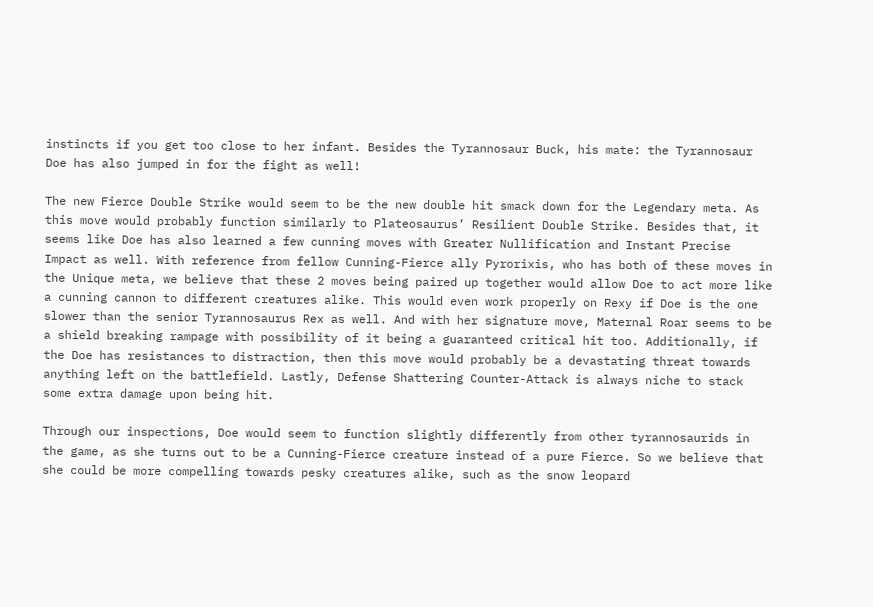instincts if you get too close to her infant. Besides the Tyrannosaur Buck, his mate: the Tyrannosaur Doe has also jumped in for the fight as well!

The new Fierce Double Strike would seem to be the new double hit smack down for the Legendary meta. As this move would probably function similarly to Plateosaurus’ Resilient Double Strike. Besides that, it seems like Doe has also learned a few cunning moves with Greater Nullification and Instant Precise Impact as well. With reference from fellow Cunning-Fierce ally Pyrorixis, who has both of these moves in the Unique meta, we believe that these 2 moves being paired up together would allow Doe to act more like a cunning cannon to different creatures alike. This would even work properly on Rexy if Doe is the one slower than the senior Tyrannosaurus Rex as well. And with her signature move, Maternal Roar seems to be a shield breaking rampage with possibility of it being a guaranteed critical hit too. Additionally, if the Doe has resistances to distraction, then this move would probably be a devastating threat towards anything left on the battlefield. Lastly, Defense Shattering Counter-Attack is always niche to stack some extra damage upon being hit.

Through our inspections, Doe would seem to function slightly differently from other tyrannosaurids in the game, as she turns out to be a Cunning-Fierce creature instead of a pure Fierce. So we believe that she could be more compelling towards pesky creatures alike, such as the snow leopard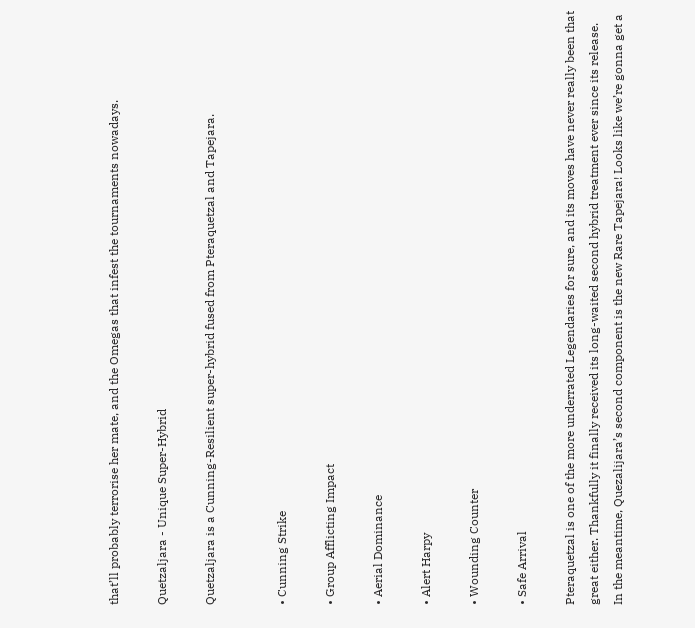that’ll probably terrorise her mate, and the Omegas that infest the tournaments nowadays.

Quetzaljara - Unique Super-Hybrid

Quetzaljara is a Cunning-Resilient super-hybrid fused from Pteraquetzal and Tapejara.


• Cunning Strike

• Group Afflicting Impact

• Aerial Dominance

• Alert Harpy

• Wounding Counter

• Safe Arrival

Pteraquetzal is one of the more underrated Legendaries for sure, and its moves have never really been that great either. Thankfully it finally received its long-waited second hybrid treatment ever since its release. In the meantime, Quezalijara’s second component is the new Rare Tapejara! Looks like we’re gonna get a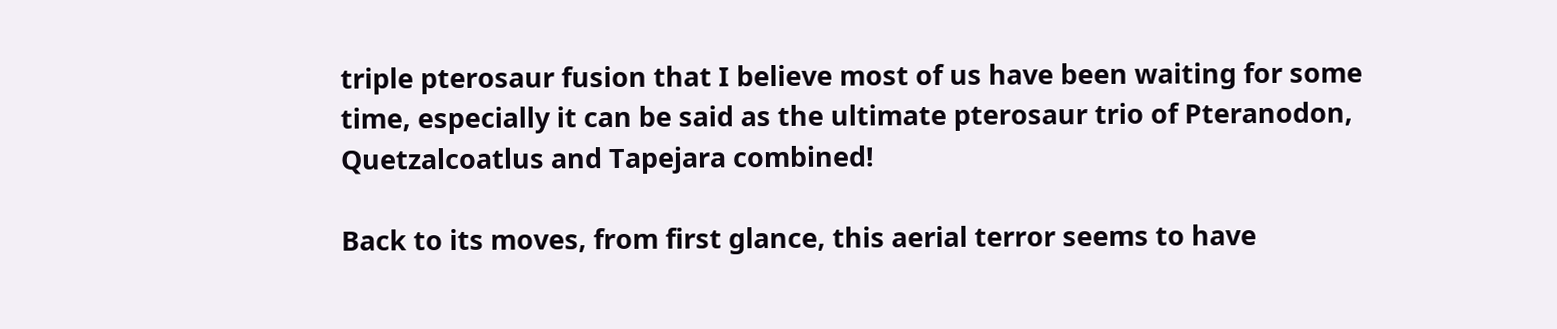triple pterosaur fusion that I believe most of us have been waiting for some time, especially it can be said as the ultimate pterosaur trio of Pteranodon, Quetzalcoatlus and Tapejara combined!

Back to its moves, from first glance, this aerial terror seems to have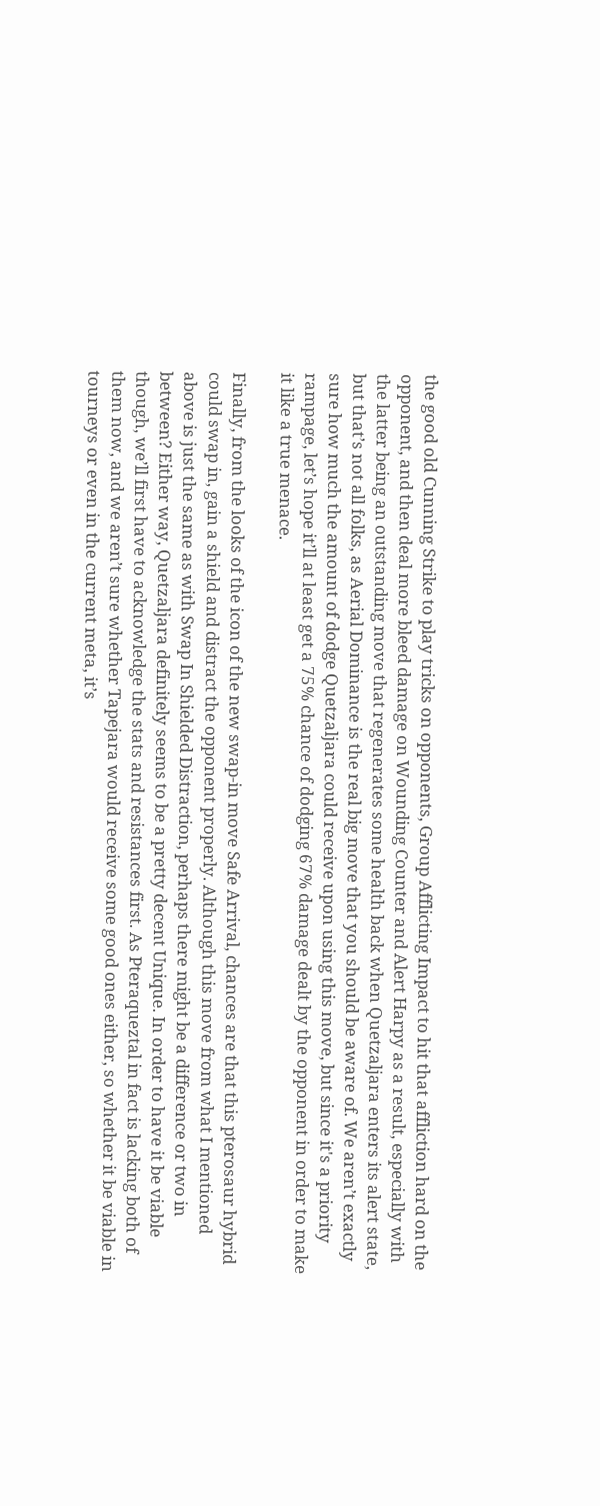the good old Cunning Strike to play tricks on opponents, Group Afflicting Impact to hit that affliction hard on the opponent, and then deal more bleed damage on Wounding Counter and Alert Harpy as a result, especially with the latter being an outstanding move that regenerates some health back when Quetzaljara enters its alert state, but that’s not all folks, as Aerial Dominance is the real big move that you should be aware of. We aren’t exactly sure how much the amount of dodge Quetzaljara could receive upon using this move, but since it's a priority rampage, let’s hope it’ll at least get a 75% chance of dodging 67% damage dealt by the opponent in order to make it like a true menace.

Finally, from the looks of the icon of the new swap-in move Safe Arrival, chances are that this pterosaur hybrid could swap in, gain a shield and distract the opponent properly. Although this move from what I mentioned above is just the same as with Swap In Shielded Distraction, perhaps there might be a difference or two in between? Either way, Quetzaljara definitely seems to be a pretty decent Unique. In order to have it be viable though, we’ll first have to acknowledge the stats and resistances first. As Pteraqueztal in fact is lacking both of them now, and we aren’t sure whether Tapejara would receive some good ones either, so whether it be viable in tourneys or even in the current meta, it’s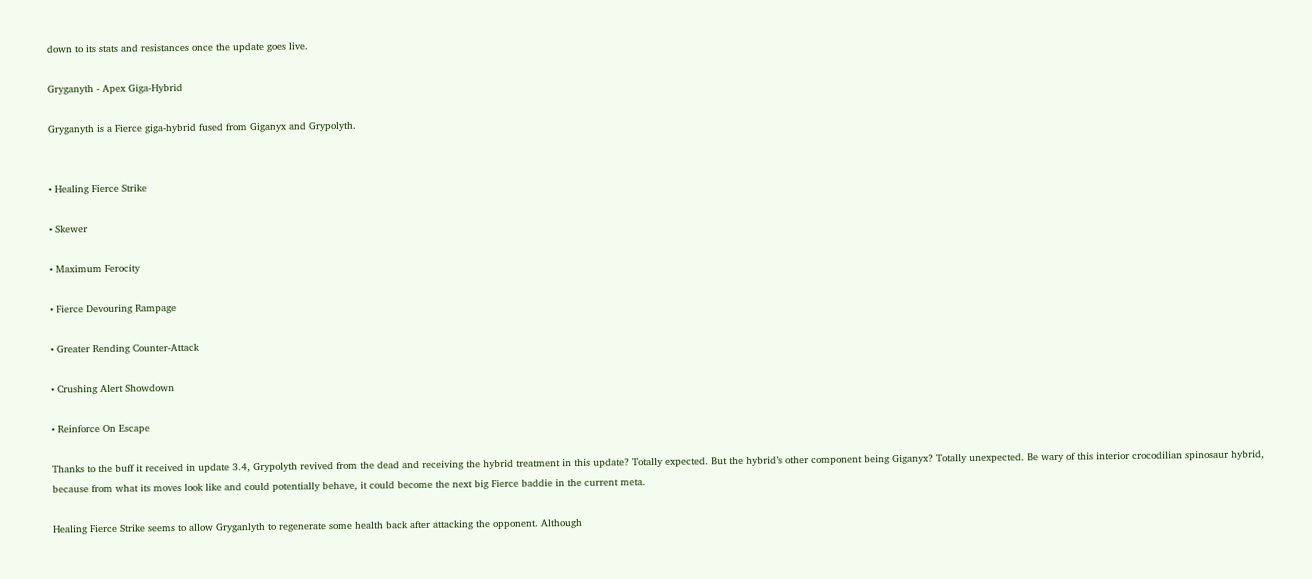down to its stats and resistances once the update goes live.

Gryganyth - Apex Giga-Hybrid

Gryganyth is a Fierce giga-hybrid fused from Giganyx and Grypolyth.


• Healing Fierce Strike

• Skewer

• Maximum Ferocity

• Fierce Devouring Rampage

• Greater Rending Counter-Attack

• Crushing Alert Showdown

• Reinforce On Escape

Thanks to the buff it received in update 3.4, Grypolyth revived from the dead and receiving the hybrid treatment in this update? Totally expected. But the hybrid’s other component being Giganyx? Totally unexpected. Be wary of this interior crocodilian spinosaur hybrid, because from what its moves look like and could potentially behave, it could become the next big Fierce baddie in the current meta.

Healing Fierce Strike seems to allow Gryganlyth to regenerate some health back after attacking the opponent. Although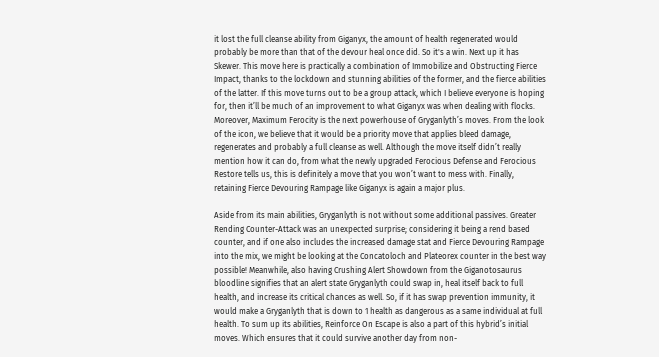it lost the full cleanse ability from Giganyx, the amount of health regenerated would probably be more than that of the devour heal once did. So it's a win. Next up it has Skewer. This move here is practically a combination of Immobilize and Obstructing Fierce Impact, thanks to the lockdown and stunning abilities of the former, and the fierce abilities of the latter. If this move turns out to be a group attack, which I believe everyone is hoping for, then it’ll be much of an improvement to what Giganyx was when dealing with flocks. Moreover, Maximum Ferocity is the next powerhouse of Gryganlyth’s moves. From the look of the icon, we believe that it would be a priority move that applies bleed damage, regenerates and probably a full cleanse as well. Although the move itself didn’t really mention how it can do, from what the newly upgraded Ferocious Defense and Ferocious Restore tells us, this is definitely a move that you won’t want to mess with. Finally, retaining Fierce Devouring Rampage like Giganyx is again a major plus.

Aside from its main abilities, Gryganlyth is not without some additional passives. Greater Rending Counter-Attack was an unexpected surprise; considering it being a rend based counter, and if one also includes the increased damage stat and Fierce Devouring Rampage into the mix, we might be looking at the Concatoloch and Plateorex counter in the best way possible! Meanwhile, also having Crushing Alert Showdown from the Giganotosaurus bloodline signifies that an alert state Gryganlyth could swap in, heal itself back to full health, and increase its critical chances as well. So, if it has swap prevention immunity, it would make a Gryganlyth that is down to 1 health as dangerous as a same individual at full health. To sum up its abilities, Reinforce On Escape is also a part of this hybrid’s initial moves. Which ensures that it could survive another day from non-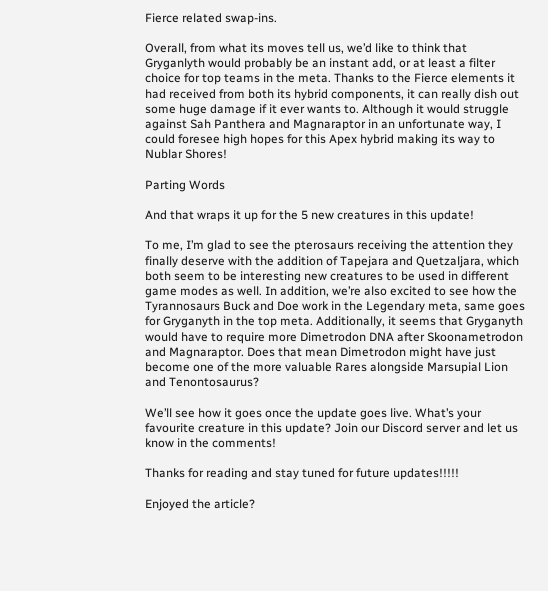Fierce related swap-ins.

Overall, from what its moves tell us, we’d like to think that Gryganlyth would probably be an instant add, or at least a filter choice for top teams in the meta. Thanks to the Fierce elements it had received from both its hybrid components, it can really dish out some huge damage if it ever wants to. Although it would struggle against Sah Panthera and Magnaraptor in an unfortunate way, I could foresee high hopes for this Apex hybrid making its way to Nublar Shores!

Parting Words

And that wraps it up for the 5 new creatures in this update!

To me, I’m glad to see the pterosaurs receiving the attention they finally deserve with the addition of Tapejara and Quetzaljara, which both seem to be interesting new creatures to be used in different game modes as well. In addition, we’re also excited to see how the Tyrannosaurs Buck and Doe work in the Legendary meta, same goes for Gryganyth in the top meta. Additionally, it seems that Gryganyth would have to require more Dimetrodon DNA after Skoonametrodon and Magnaraptor. Does that mean Dimetrodon might have just become one of the more valuable Rares alongside Marsupial Lion and Tenontosaurus?

We’ll see how it goes once the update goes live. What’s your favourite creature in this update? Join our Discord server and let us know in the comments!

Thanks for reading and stay tuned for future updates!!!!!

Enjoyed the article?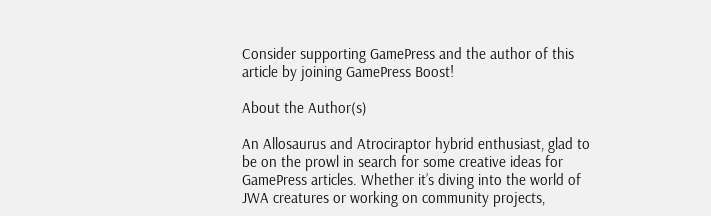Consider supporting GamePress and the author of this article by joining GamePress Boost!

About the Author(s)

An Allosaurus and Atrociraptor hybrid enthusiast, glad to be on the prowl in search for some creative ideas for GamePress articles. Whether it’s diving into the world of JWA creatures or working on community projects,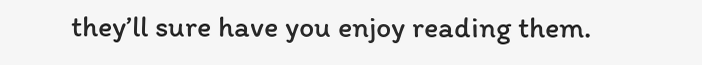they’ll sure have you enjoy reading them.